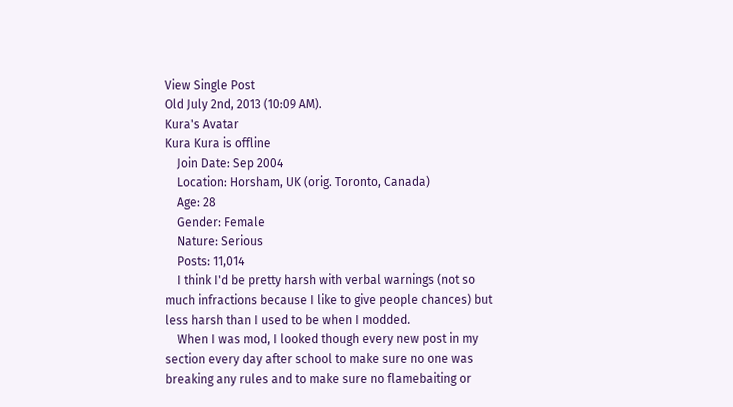View Single Post
Old July 2nd, 2013 (10:09 AM).
Kura's Avatar
Kura Kura is offline
    Join Date: Sep 2004
    Location: Horsham, UK (orig. Toronto, Canada)
    Age: 28
    Gender: Female
    Nature: Serious
    Posts: 11,014
    I think I'd be pretty harsh with verbal warnings (not so much infractions because I like to give people chances) but less harsh than I used to be when I modded.
    When I was mod, I looked though every new post in my section every day after school to make sure no one was breaking any rules and to make sure no flamebaiting or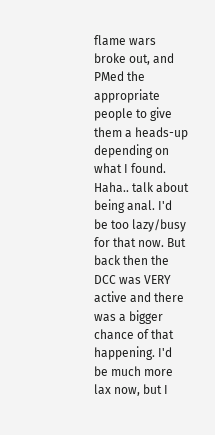flame wars broke out, and PMed the appropriate people to give them a heads-up depending on what I found. Haha.. talk about being anal. I'd be too lazy/busy for that now. But back then the DCC was VERY active and there was a bigger chance of that happening. I'd be much more lax now, but I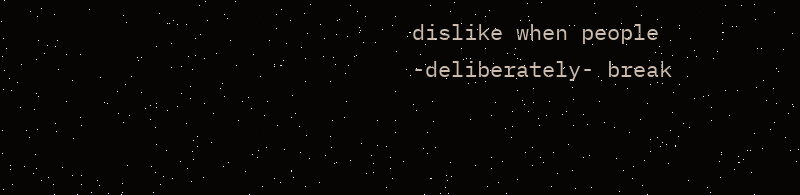dislike when people -deliberately- break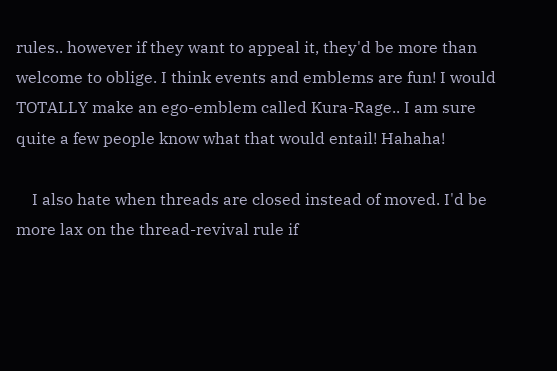rules.. however if they want to appeal it, they'd be more than welcome to oblige. I think events and emblems are fun! I would TOTALLY make an ego-emblem called Kura-Rage.. I am sure quite a few people know what that would entail! Hahaha!

    I also hate when threads are closed instead of moved. I'd be more lax on the thread-revival rule if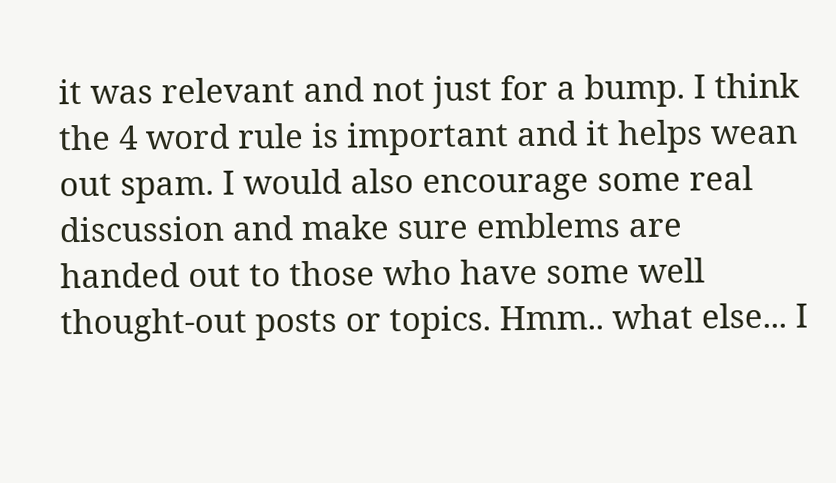it was relevant and not just for a bump. I think the 4 word rule is important and it helps wean out spam. I would also encourage some real discussion and make sure emblems are handed out to those who have some well thought-out posts or topics. Hmm.. what else... I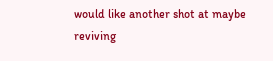would like another shot at maybe reviving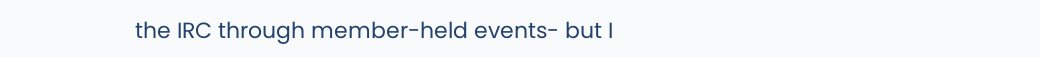the IRC through member-held events- but I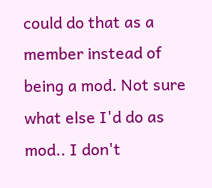could do that as a member instead of being a mod. Not sure what else I'd do as mod.. I don't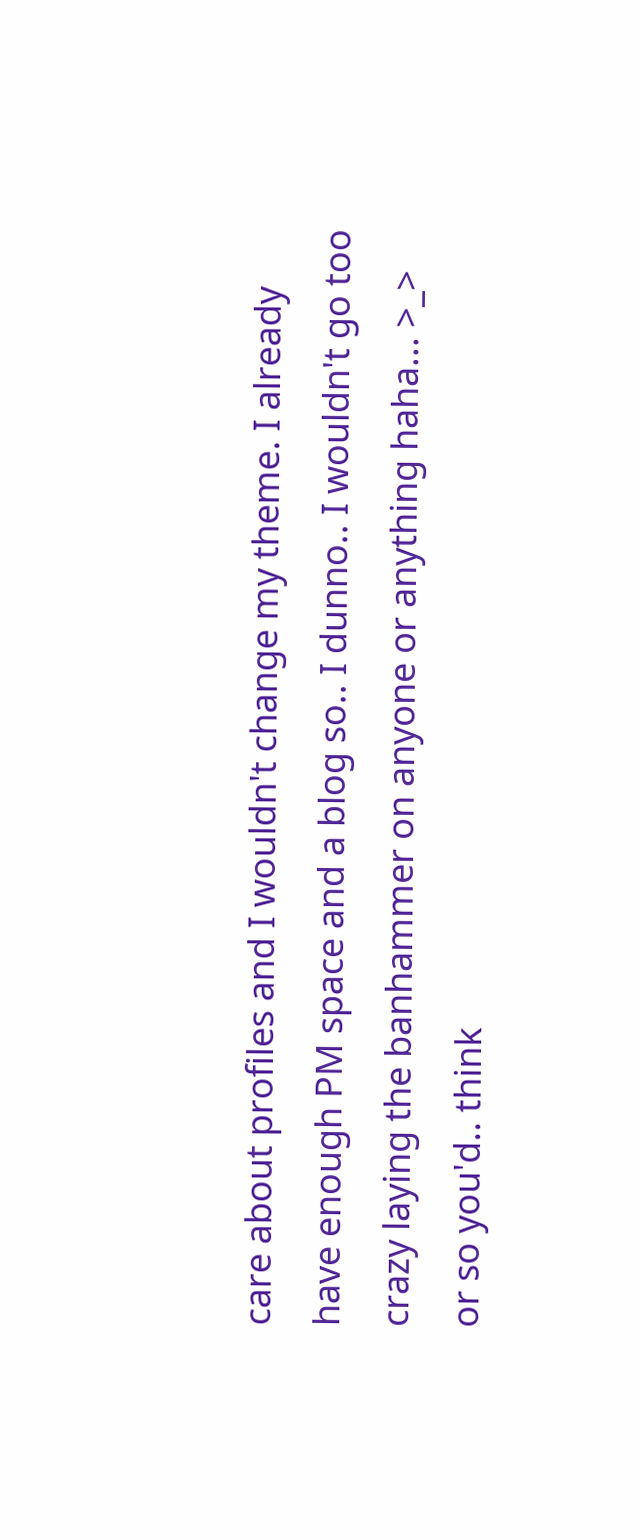care about profiles and I wouldn't change my theme. I already have enough PM space and a blog so.. I dunno.. I wouldn't go too crazy laying the banhammer on anyone or anything haha... >_> or so you'd.. think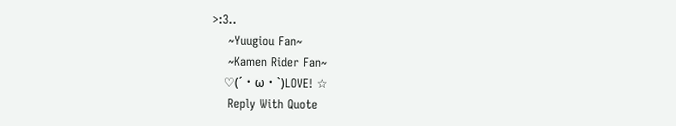>:3..
    ~Yuugiou Fan~
    ~Kamen Rider Fan~
    ♡(´・ω・`)LOVE! ☆
    Reply With Quote